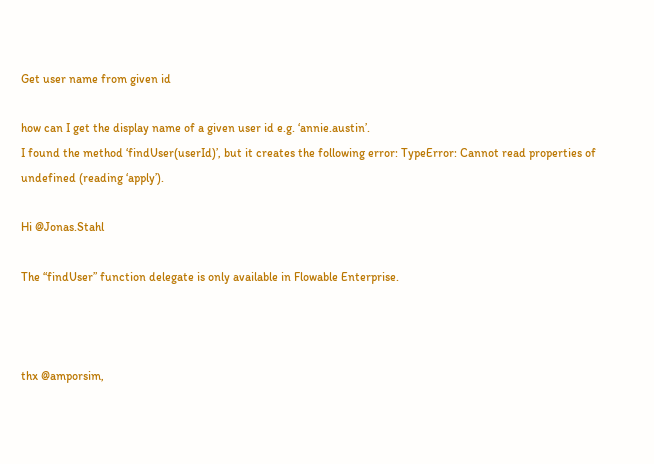Get user name from given id

how can I get the display name of a given user id e.g. ‘annie.austin’.
I found the method ‘findUser(userId)’, but it creates the following error: TypeError: Cannot read properties of undefined (reading ‘apply’).

Hi @Jonas.Stahl

The “findUser” function delegate is only available in Flowable Enterprise.



thx @amporsim,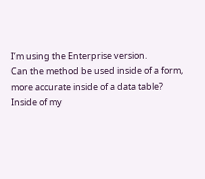I’m using the Enterprise version.
Can the method be used inside of a form, more accurate inside of a data table?
Inside of my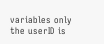variables only the userID is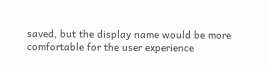saved, but the display name would be more comfortable for the user experience